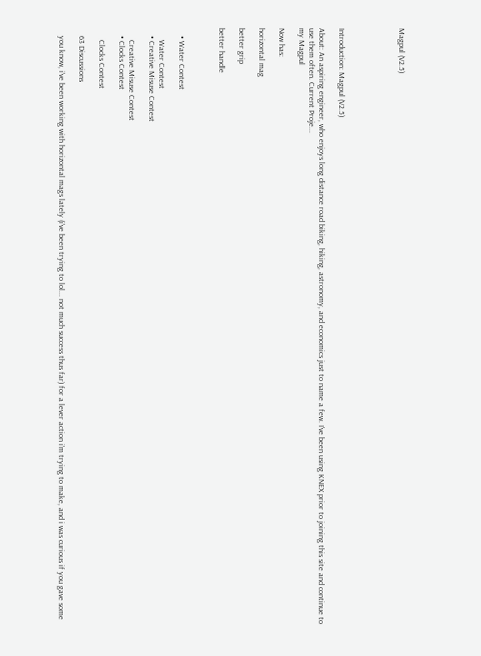Magpul (V2.5)





Introduction: Magpul (V2.5)

About: An aspiring engineer, who enjoys long distance road biking, hiking, astronomy, and economics just to name a few. I've been using KNEX prior to joining this site and continue to use them often. Current Proje...
my Magpul

Now has:

horizontal mag

better grip

better handle



    • Water Contest

      Water Contest
    • Creative Misuse Contest

      Creative Misuse Contest
    • Clocks Contest

      Clocks Contest

    63 Discussions

    you know, i've been working with horizontal mags lately (i've been trying to lol... not much success thus far) for a lever action i'm trying to make, and i was curious if you gave some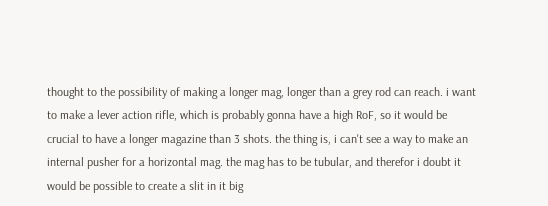thought to the possibility of making a longer mag, longer than a grey rod can reach. i want to make a lever action rifle, which is probably gonna have a high RoF, so it would be crucial to have a longer magazine than 3 shots. the thing is, i can't see a way to make an internal pusher for a horizontal mag. the mag has to be tubular, and therefor i doubt it would be possible to create a slit in it big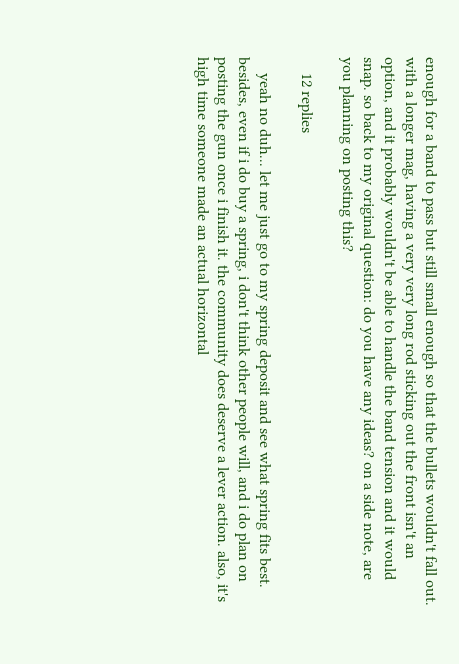enough for a band to pass but still small enough so that the bullets wouldn't fall out. with a longer mag, having a very very long rod sticking out the front isn't an option, and it probably wouldn't be able to handle the band tension and it would snap. so back to my original question: do you have any ideas? on a side note, are you planning on posting this?

    12 replies

    yeah no duh... let me just go to my spring deposit and see what spring fits best. besides, even if i do buy a spring, i don't think other people will, and i do plan on posting the gun once i finish it. the community does deserve a lever action. also, it's high time someone made an actual horizontal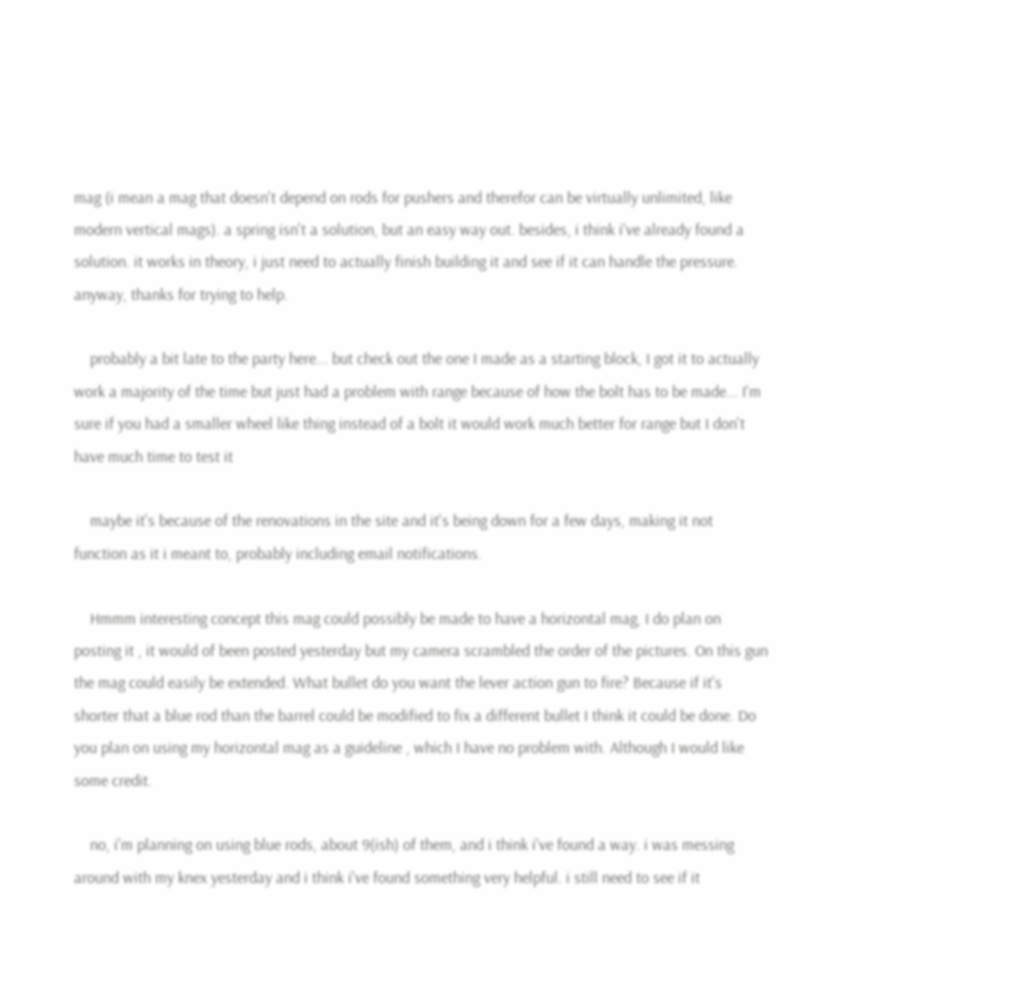mag (i mean a mag that doesn't depend on rods for pushers and therefor can be virtually unlimited, like modern vertical mags). a spring isn't a solution, but an easy way out. besides, i think i've already found a solution. it works in theory, i just need to actually finish building it and see if it can handle the pressure. anyway, thanks for trying to help.

    probably a bit late to the party here... but check out the one I made as a starting block, I got it to actually work a majority of the time but just had a problem with range because of how the bolt has to be made... I'm sure if you had a smaller wheel like thing instead of a bolt it would work much better for range but I don't have much time to test it

    maybe it's because of the renovations in the site and it's being down for a few days, making it not function as it i meant to, probably including email notifications.

    Hmmm interesting concept this mag could possibly be made to have a horizontal mag, I do plan on posting it , it would of been posted yesterday but my camera scrambled the order of the pictures. On this gun the mag could easily be extended. What bullet do you want the lever action gun to fire? Because if it's shorter that a blue rod than the barrel could be modified to fix a different bullet I think it could be done. Do you plan on using my horizontal mag as a guideline , which I have no problem with. Although I would like some credit.

    no, i'm planning on using blue rods, about 9(ish) of them, and i think i've found a way. i was messing around with my knex yesterday and i think i've found something very helpful. i still need to see if it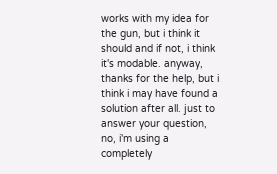works with my idea for the gun, but i think it should and if not, i think it's modable. anyway, thanks for the help, but i think i may have found a solution after all. just to answer your question, no, i'm using a completely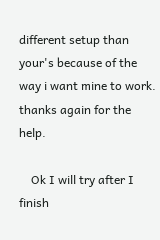different setup than your's because of the way i want mine to work. thanks again for the help.

    Ok I will try after I finish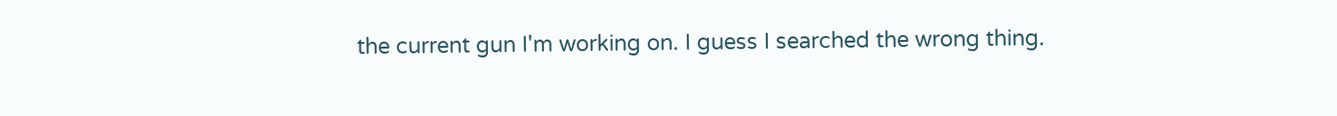the current gun I'm working on. I guess I searched the wrong thing.